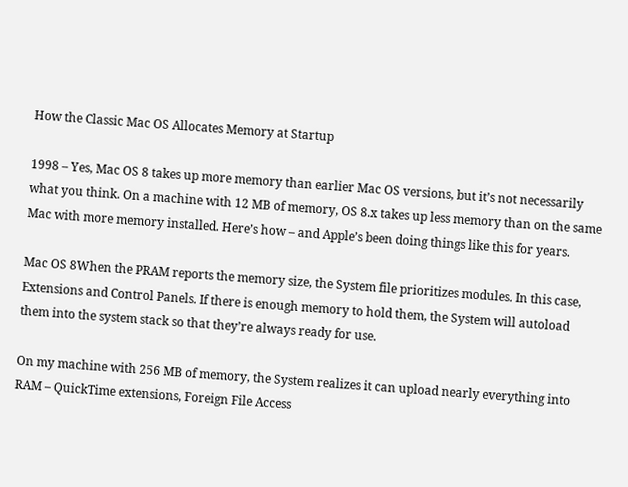How the Classic Mac OS Allocates Memory at Startup

1998 – Yes, Mac OS 8 takes up more memory than earlier Mac OS versions, but it’s not necessarily what you think. On a machine with 12 MB of memory, OS 8.x takes up less memory than on the same Mac with more memory installed. Here’s how – and Apple’s been doing things like this for years.

Mac OS 8When the PRAM reports the memory size, the System file prioritizes modules. In this case, Extensions and Control Panels. If there is enough memory to hold them, the System will autoload them into the system stack so that they’re always ready for use.

On my machine with 256 MB of memory, the System realizes it can upload nearly everything into RAM – QuickTime extensions, Foreign File Access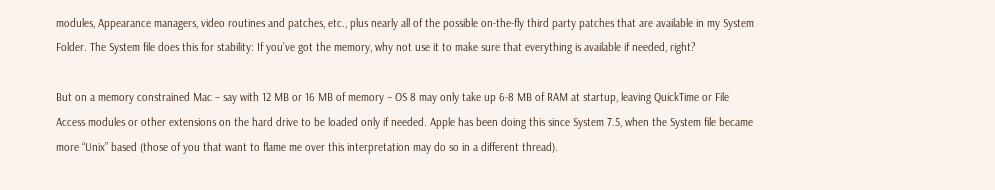modules, Appearance managers, video routines and patches, etc., plus nearly all of the possible on-the-fly third party patches that are available in my System Folder. The System file does this for stability: If you’ve got the memory, why not use it to make sure that everything is available if needed, right?

But on a memory constrained Mac – say with 12 MB or 16 MB of memory – OS 8 may only take up 6-8 MB of RAM at startup, leaving QuickTime or File Access modules or other extensions on the hard drive to be loaded only if needed. Apple has been doing this since System 7.5, when the System file became more “Unix” based (those of you that want to flame me over this interpretation may do so in a different thread).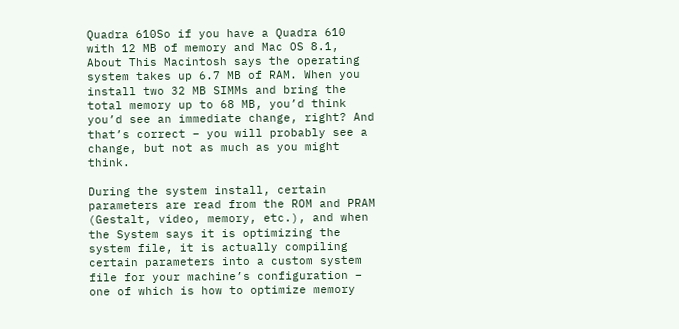Quadra 610So if you have a Quadra 610 with 12 MB of memory and Mac OS 8.1, About This Macintosh says the operating system takes up 6.7 MB of RAM. When you install two 32 MB SIMMs and bring the total memory up to 68 MB, you’d think you’d see an immediate change, right? And that’s correct – you will probably see a change, but not as much as you might think.

During the system install, certain parameters are read from the ROM and PRAM (Gestalt, video, memory, etc.), and when the System says it is optimizing the system file, it is actually compiling certain parameters into a custom system file for your machine’s configuration – one of which is how to optimize memory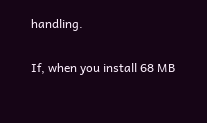handling.

If, when you install 68 MB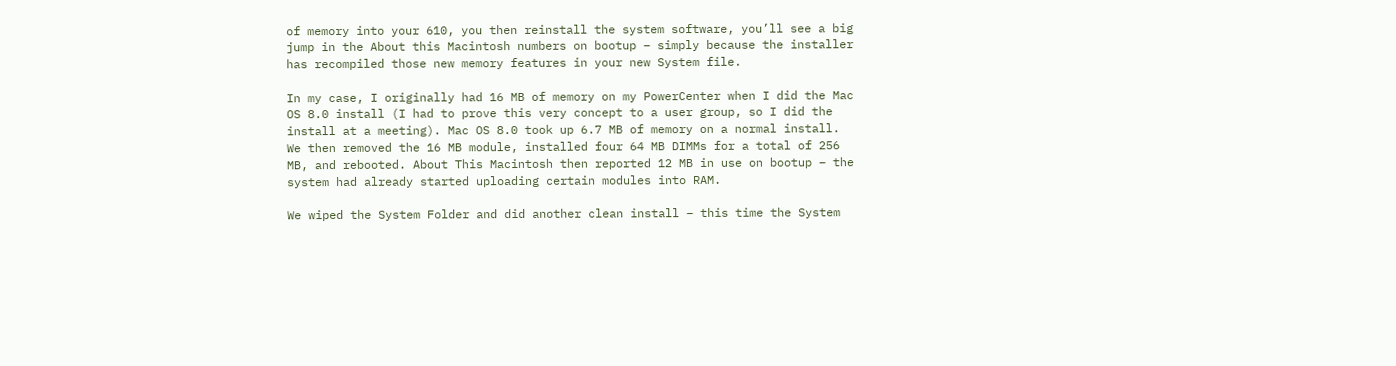of memory into your 610, you then reinstall the system software, you’ll see a big jump in the About this Macintosh numbers on bootup – simply because the installer has recompiled those new memory features in your new System file.

In my case, I originally had 16 MB of memory on my PowerCenter when I did the Mac OS 8.0 install (I had to prove this very concept to a user group, so I did the install at a meeting). Mac OS 8.0 took up 6.7 MB of memory on a normal install. We then removed the 16 MB module, installed four 64 MB DIMMs for a total of 256 MB, and rebooted. About This Macintosh then reported 12 MB in use on bootup – the system had already started uploading certain modules into RAM.

We wiped the System Folder and did another clean install – this time the System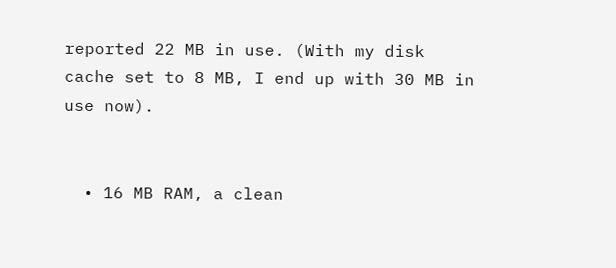reported 22 MB in use. (With my disk cache set to 8 MB, I end up with 30 MB in use now).


  • 16 MB RAM, a clean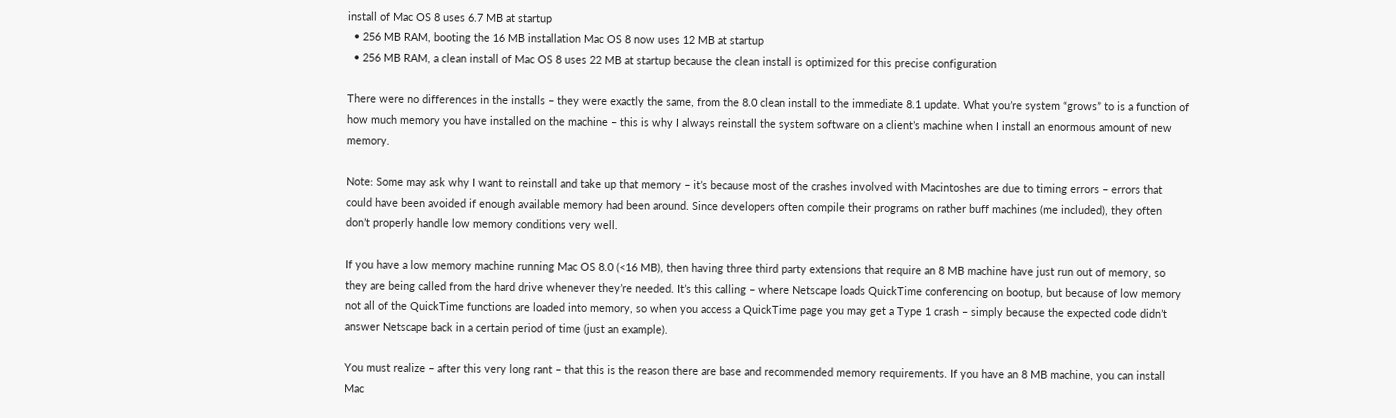install of Mac OS 8 uses 6.7 MB at startup
  • 256 MB RAM, booting the 16 MB installation Mac OS 8 now uses 12 MB at startup
  • 256 MB RAM, a clean install of Mac OS 8 uses 22 MB at startup because the clean install is optimized for this precise configuration

There were no differences in the installs – they were exactly the same, from the 8.0 clean install to the immediate 8.1 update. What you’re system “grows” to is a function of how much memory you have installed on the machine – this is why I always reinstall the system software on a client’s machine when I install an enormous amount of new memory.

Note: Some may ask why I want to reinstall and take up that memory – it’s because most of the crashes involved with Macintoshes are due to timing errors – errors that could have been avoided if enough available memory had been around. Since developers often compile their programs on rather buff machines (me included), they often don’t properly handle low memory conditions very well.

If you have a low memory machine running Mac OS 8.0 (<16 MB), then having three third party extensions that require an 8 MB machine have just run out of memory, so they are being called from the hard drive whenever they’re needed. It’s this calling – where Netscape loads QuickTime conferencing on bootup, but because of low memory not all of the QuickTime functions are loaded into memory, so when you access a QuickTime page you may get a Type 1 crash – simply because the expected code didn’t answer Netscape back in a certain period of time (just an example).

You must realize – after this very long rant – that this is the reason there are base and recommended memory requirements. If you have an 8 MB machine, you can install Mac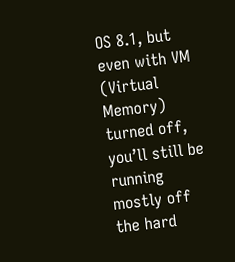OS 8.1, but even with VM (Virtual Memory) turned off, you’ll still be running mostly off the hard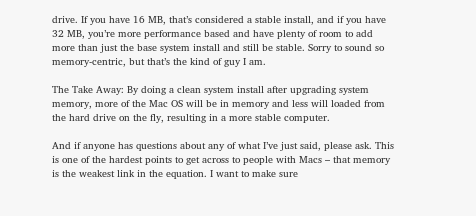drive. If you have 16 MB, that’s considered a stable install, and if you have 32 MB, you’re more performance based and have plenty of room to add more than just the base system install and still be stable. Sorry to sound so memory-centric, but that’s the kind of guy I am.

The Take Away: By doing a clean system install after upgrading system memory, more of the Mac OS will be in memory and less will loaded from the hard drive on the fly, resulting in a more stable computer.

And if anyone has questions about any of what I’ve just said, please ask. This is one of the hardest points to get across to people with Macs – that memory is the weakest link in the equation. I want to make sure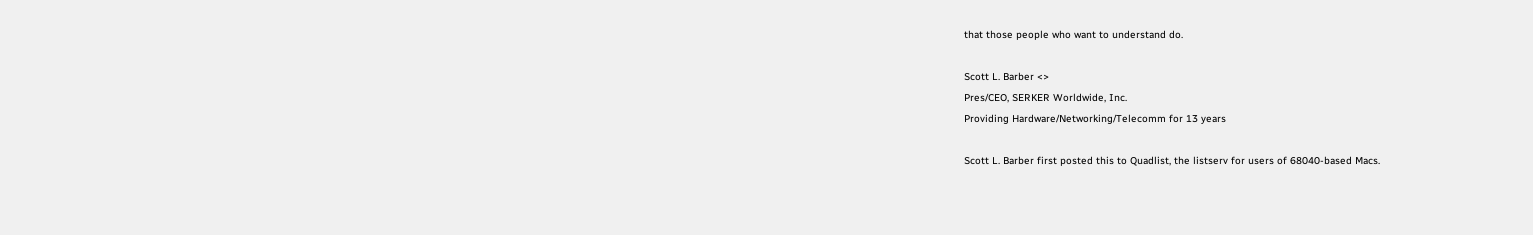that those people who want to understand do.

Scott L. Barber <>
Pres/CEO, SERKER Worldwide, Inc.
Providing Hardware/Networking/Telecomm for 13 years

Scott L. Barber first posted this to Quadlist, the listserv for users of 68040-based Macs.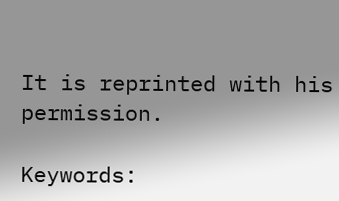It is reprinted with his permission.

Keywords: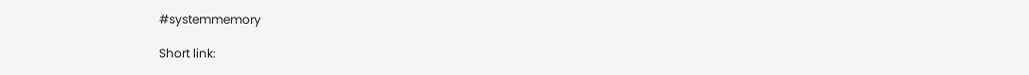#systemmemory

Short link: